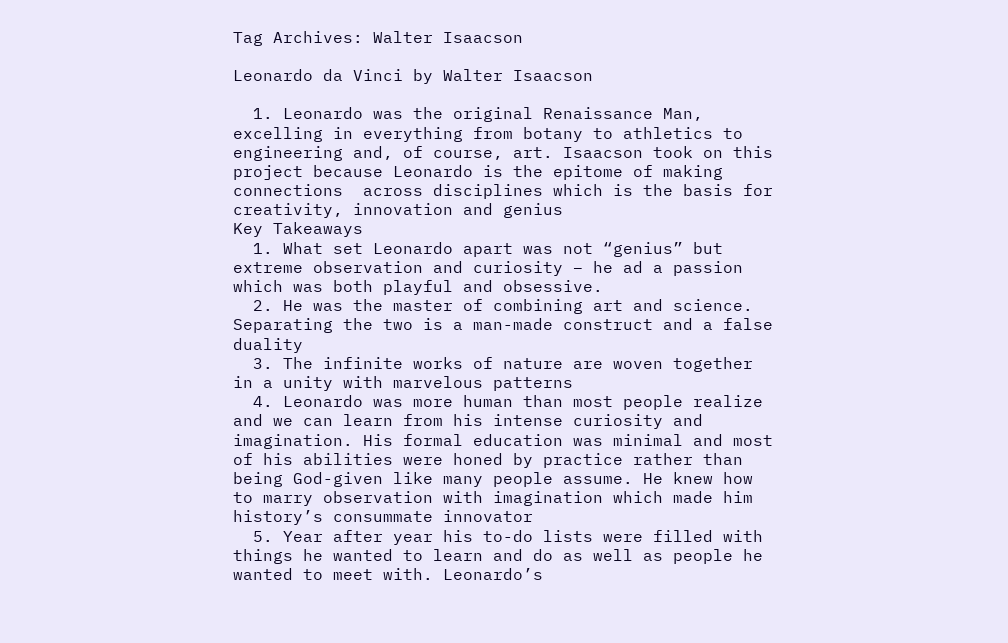Tag Archives: Walter Isaacson

Leonardo da Vinci by Walter Isaacson

  1. Leonardo was the original Renaissance Man, excelling in everything from botany to athletics to engineering and, of course, art. Isaacson took on this project because Leonardo is the epitome of making connections  across disciplines which is the basis for creativity, innovation and genius
Key Takeaways
  1. What set Leonardo apart was not “genius” but extreme observation and curiosity – he ad a passion which was both playful and obsessive.
  2. He was the master of combining art and science. Separating the two is a man-made construct and a false duality
  3. The infinite works of nature are woven together in a unity with marvelous patterns
  4. Leonardo was more human than most people realize and we can learn from his intense curiosity and imagination. His formal education was minimal and most of his abilities were honed by practice rather than being God-given like many people assume. He knew how to marry observation with imagination which made him history’s consummate innovator
  5. Year after year his to-do lists were filled with things he wanted to learn and do as well as people he wanted to meet with. Leonardo’s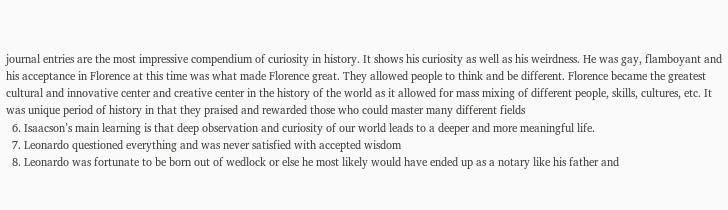journal entries are the most impressive compendium of curiosity in history. It shows his curiosity as well as his weirdness. He was gay, flamboyant and his acceptance in Florence at this time was what made Florence great. They allowed people to think and be different. Florence became the greatest cultural and innovative center and creative center in the history of the world as it allowed for mass mixing of different people, skills, cultures, etc. It was unique period of history in that they praised and rewarded those who could master many different fields
  6. Isaacson’s main learning is that deep observation and curiosity of our world leads to a deeper and more meaningful life.
  7. Leonardo questioned everything and was never satisfied with accepted wisdom
  8. Leonardo was fortunate to be born out of wedlock or else he most likely would have ended up as a notary like his father and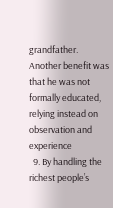grandfather. Another benefit was that he was not formally educated, relying instead on observation and experience
  9. By handling the richest people’s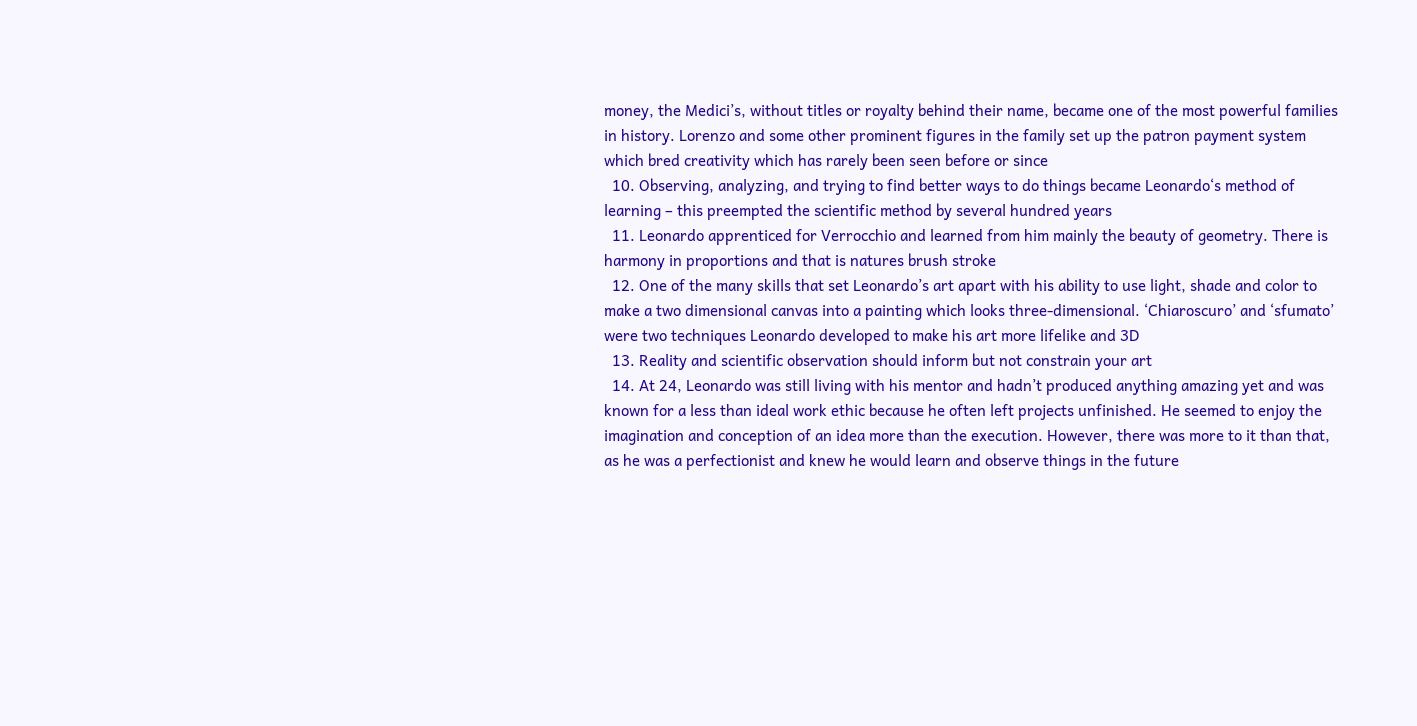money, the Medici’s, without titles or royalty behind their name, became one of the most powerful families in history. Lorenzo and some other prominent figures in the family set up the patron payment system which bred creativity which has rarely been seen before or since
  10. Observing, analyzing, and trying to find better ways to do things became Leonardo‘s method of learning – this preempted the scientific method by several hundred years
  11. Leonardo apprenticed for Verrocchio and learned from him mainly the beauty of geometry. There is harmony in proportions and that is natures brush stroke
  12. One of the many skills that set Leonardo’s art apart with his ability to use light, shade and color to make a two dimensional canvas into a painting which looks three-dimensional. ‘Chiaroscuro’ and ‘sfumato’ were two techniques Leonardo developed to make his art more lifelike and 3D
  13. Reality and scientific observation should inform but not constrain your art
  14. At 24, Leonardo was still living with his mentor and hadn’t produced anything amazing yet and was known for a less than ideal work ethic because he often left projects unfinished. He seemed to enjoy the imagination and conception of an idea more than the execution. However, there was more to it than that, as he was a perfectionist and knew he would learn and observe things in the future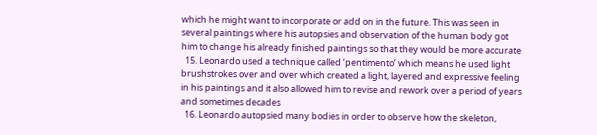which he might want to incorporate or add on in the future. This was seen in several paintings where his autopsies and observation of the human body got him to change his already finished paintings so that they would be more accurate
  15. Leonardo used a technique called ‘pentimento’ which means he used light brushstrokes over and over which created a light, layered and expressive feeling in his paintings and it also allowed him to revise and rework over a period of years and sometimes decades
  16. Leonardo autopsied many bodies in order to observe how the skeleton,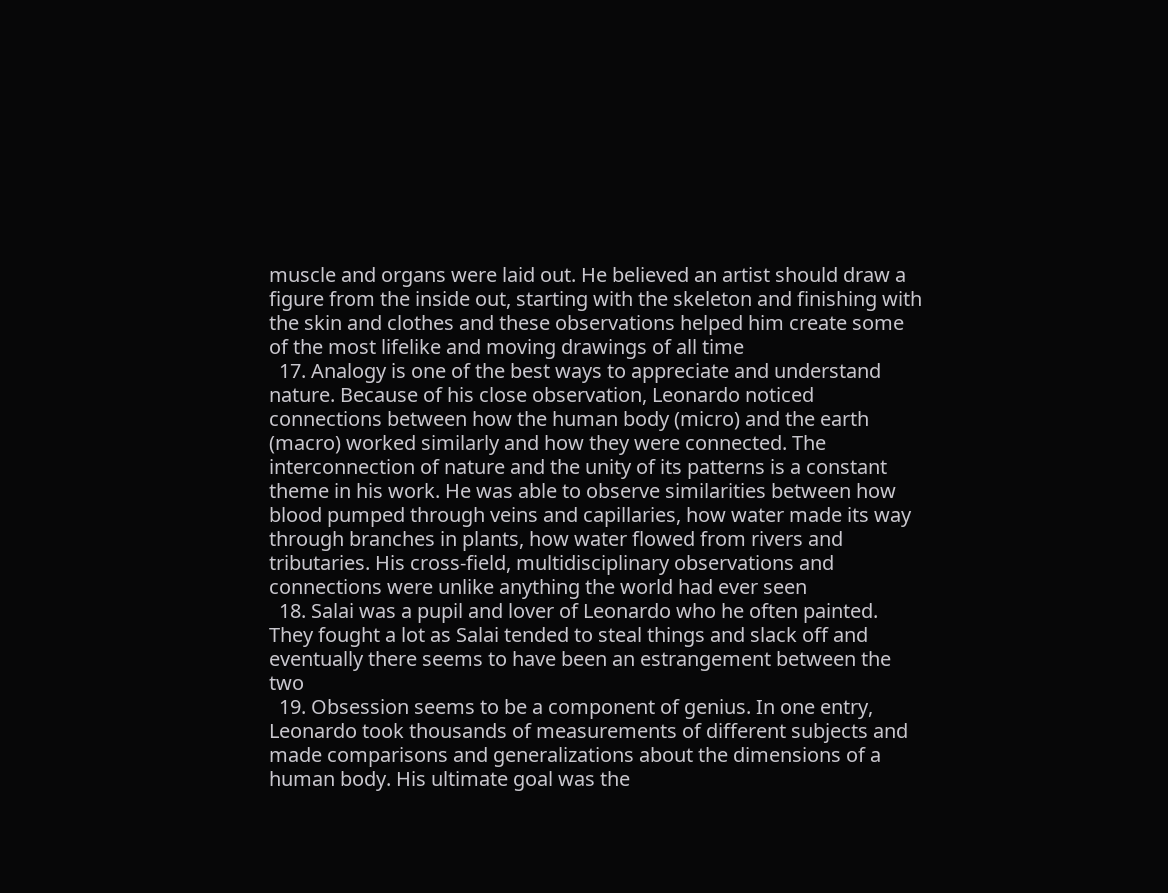muscle and organs were laid out. He believed an artist should draw a figure from the inside out, starting with the skeleton and finishing with the skin and clothes and these observations helped him create some of the most lifelike and moving drawings of all time
  17. Analogy is one of the best ways to appreciate and understand nature. Because of his close observation, Leonardo noticed connections between how the human body (micro) and the earth (macro) worked similarly and how they were connected. The interconnection of nature and the unity of its patterns is a constant theme in his work. He was able to observe similarities between how blood pumped through veins and capillaries, how water made its way through branches in plants, how water flowed from rivers and tributaries. His cross-field, multidisciplinary observations and connections were unlike anything the world had ever seen
  18. Salai was a pupil and lover of Leonardo who he often painted. They fought a lot as Salai tended to steal things and slack off and eventually there seems to have been an estrangement between the two
  19. Obsession seems to be a component of genius. In one entry, Leonardo took thousands of measurements of different subjects and made comparisons and generalizations about the dimensions of a human body. His ultimate goal was the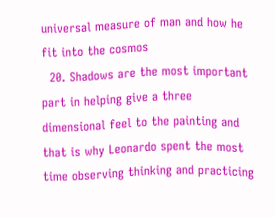universal measure of man and how he fit into the cosmos
  20. Shadows are the most important part in helping give a three dimensional feel to the painting and that is why Leonardo spent the most time observing thinking and practicing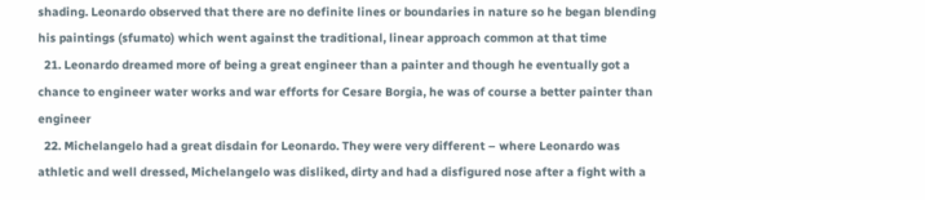shading. Leonardo observed that there are no definite lines or boundaries in nature so he began blending his paintings (sfumato) which went against the traditional, linear approach common at that time
  21. Leonardo dreamed more of being a great engineer than a painter and though he eventually got a chance to engineer water works and war efforts for Cesare Borgia, he was of course a better painter than engineer
  22. Michelangelo had a great disdain for Leonardo. They were very different – where Leonardo was athletic and well dressed, Michelangelo was disliked, dirty and had a disfigured nose after a fight with a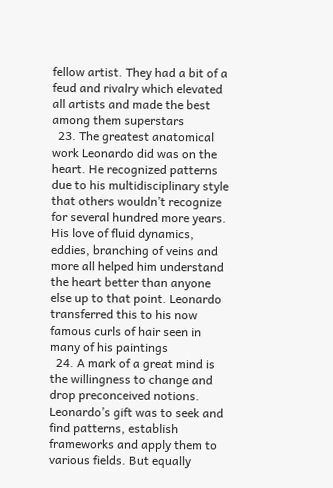fellow artist. They had a bit of a feud and rivalry which elevated all artists and made the best among them superstars
  23. The greatest anatomical work Leonardo did was on the heart. He recognized patterns due to his multidisciplinary style that others wouldn’t recognize for several hundred more years. His love of fluid dynamics, eddies, branching of veins and more all helped him understand the heart better than anyone else up to that point. Leonardo transferred this to his now famous curls of hair seen in many of his paintings
  24. A mark of a great mind is the willingness to change and drop preconceived notions. Leonardo’s gift was to seek and find patterns, establish frameworks and apply them to various fields. But equally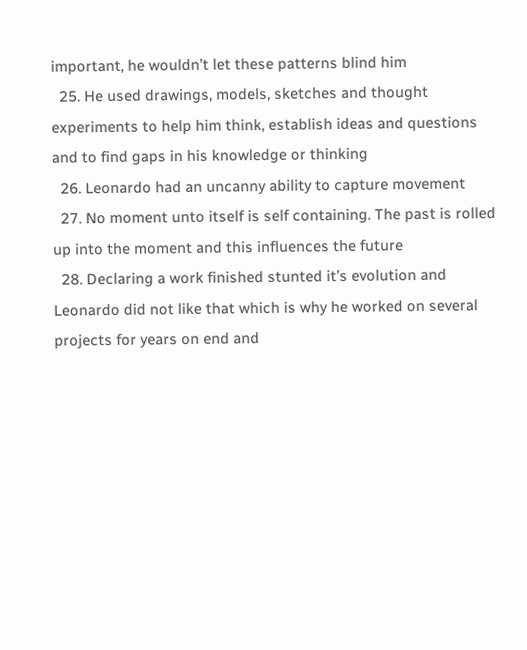important, he wouldn’t let these patterns blind him
  25. He used drawings, models, sketches and thought experiments to help him think, establish ideas and questions and to find gaps in his knowledge or thinking
  26. Leonardo had an uncanny ability to capture movement
  27. No moment unto itself is self containing. The past is rolled up into the moment and this influences the future
  28. Declaring a work finished stunted it’s evolution and Leonardo did not like that which is why he worked on several projects for years on end and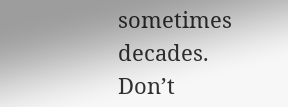sometimes decades. Don’t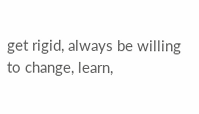get rigid, always be willing to change, learn,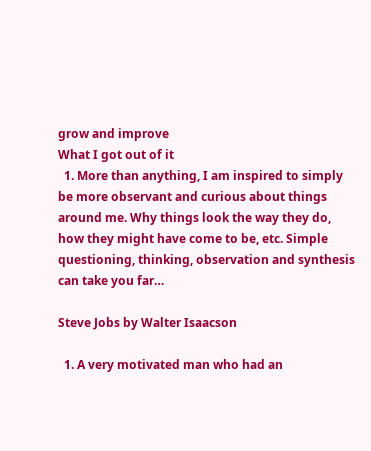grow and improve
What I got out of it
  1. More than anything, I am inspired to simply be more observant and curious about things around me. Why things look the way they do, how they might have come to be, etc. Simple questioning, thinking, observation and synthesis can take you far…

Steve Jobs by Walter Isaacson

  1. A very motivated man who had an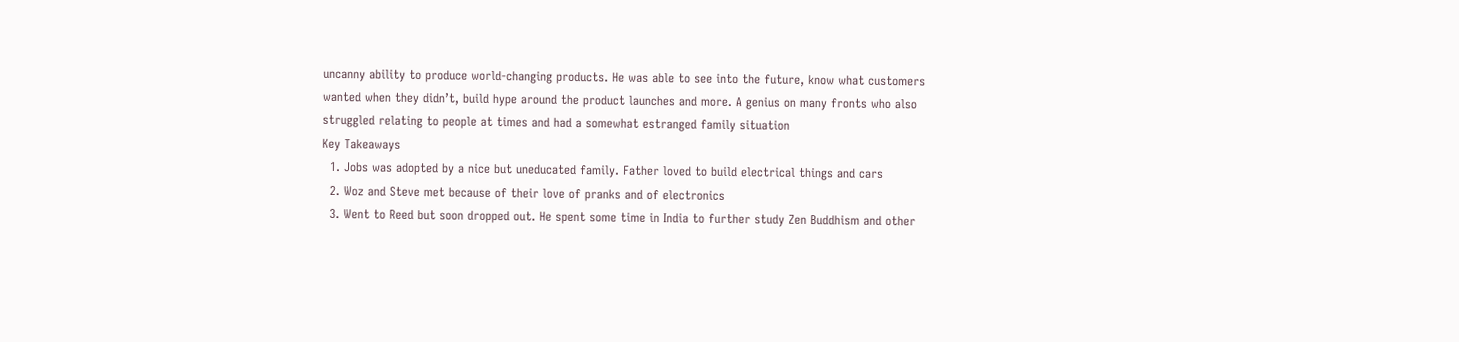uncanny ability to produce world-changing products. He was able to see into the future, know what customers wanted when they didn’t, build hype around the product launches and more. A genius on many fronts who also struggled relating to people at times and had a somewhat estranged family situation
Key Takeaways
  1. Jobs was adopted by a nice but uneducated family. Father loved to build electrical things and cars
  2. Woz and Steve met because of their love of pranks and of electronics
  3. Went to Reed but soon dropped out. He spent some time in India to further study Zen Buddhism and other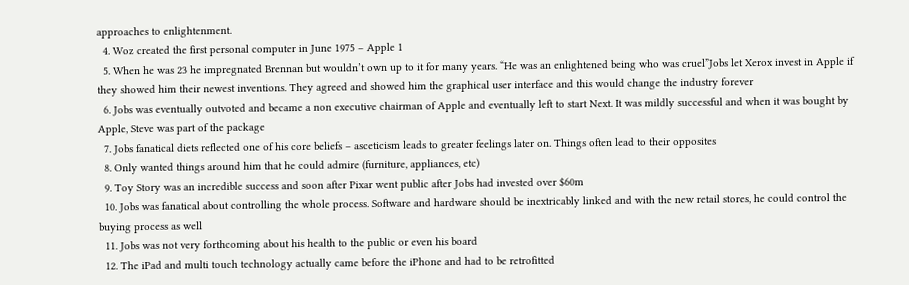approaches to enlightenment.
  4. Woz created the first personal computer in June 1975 – Apple 1
  5. When he was 23 he impregnated Brennan but wouldn’t own up to it for many years. “He was an enlightened being who was cruel”Jobs let Xerox invest in Apple if they showed him their newest inventions. They agreed and showed him the graphical user interface and this would change the industry forever
  6. Jobs was eventually outvoted and became a non executive chairman of Apple and eventually left to start Next. It was mildly successful and when it was bought by Apple, Steve was part of the package
  7. Jobs fanatical diets reflected one of his core beliefs – asceticism leads to greater feelings later on. Things often lead to their opposites
  8. Only wanted things around him that he could admire (furniture, appliances, etc)
  9. Toy Story was an incredible success and soon after Pixar went public after Jobs had invested over $60m
  10. Jobs was fanatical about controlling the whole process. Software and hardware should be inextricably linked and with the new retail stores, he could control the buying process as well
  11. Jobs was not very forthcoming about his health to the public or even his board
  12. The iPad and multi touch technology actually came before the iPhone and had to be retrofitted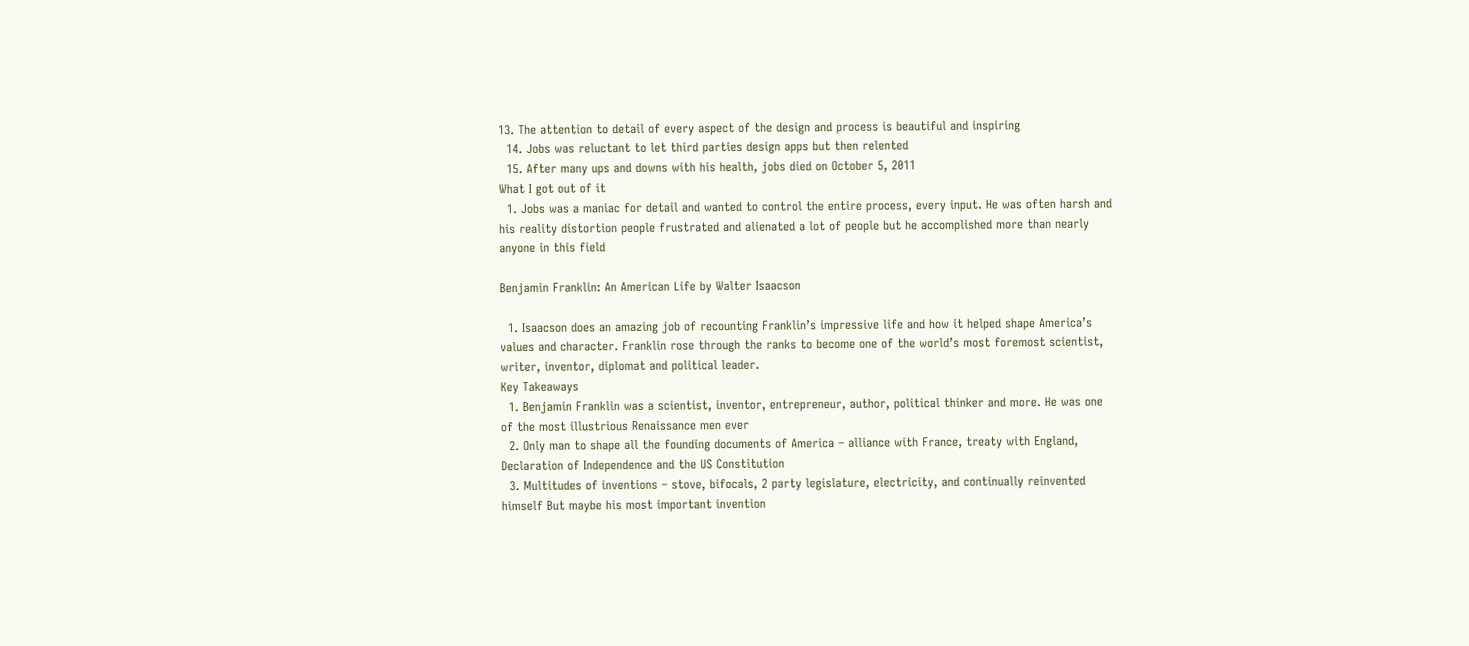13. The attention to detail of every aspect of the design and process is beautiful and inspiring
  14. Jobs was reluctant to let third parties design apps but then relented
  15. After many ups and downs with his health, jobs died on October 5, 2011
What I got out of it
  1. Jobs was a maniac for detail and wanted to control the entire process, every input. He was often harsh and his reality distortion people frustrated and alienated a lot of people but he accomplished more than nearly anyone in this field

Benjamin Franklin: An American Life by Walter Isaacson

  1. Isaacson does an amazing job of recounting Franklin’s impressive life and how it helped shape America’s values and character. Franklin rose through the ranks to become one of the world’s most foremost scientist, writer, inventor, diplomat and political leader.
Key Takeaways
  1. Benjamin Franklin was a scientist, inventor, entrepreneur, author, political thinker and more. He was one of the most illustrious Renaissance men ever
  2. Only man to shape all the founding documents of America – alliance with France, treaty with England, Declaration of Independence and the US Constitution
  3. Multitudes of inventions – stove, bifocals, 2 party legislature, electricity, and continually reinvented himself But maybe his most important invention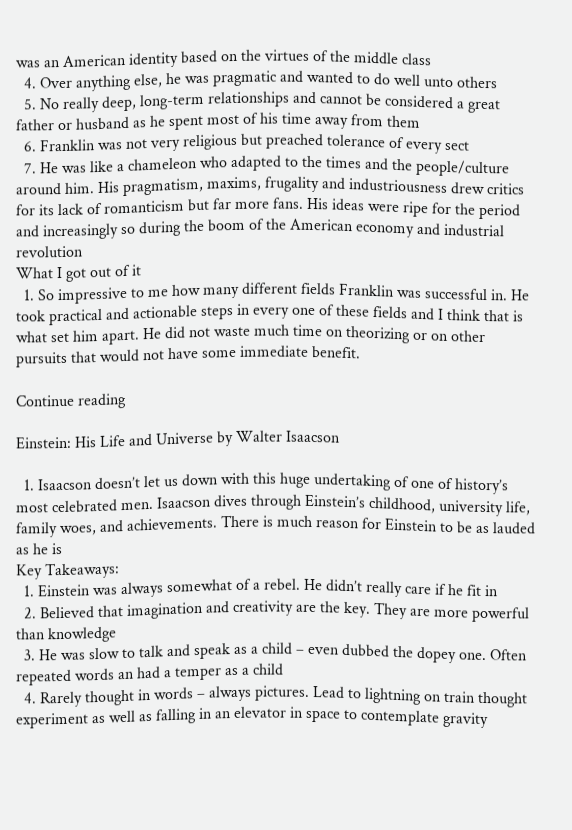was an American identity based on the virtues of the middle class
  4. Over anything else, he was pragmatic and wanted to do well unto others
  5. No really deep, long-term relationships and cannot be considered a great father or husband as he spent most of his time away from them
  6. Franklin was not very religious but preached tolerance of every sect
  7. He was like a chameleon who adapted to the times and the people/culture around him. His pragmatism, maxims, frugality and industriousness drew critics for its lack of romanticism but far more fans. His ideas were ripe for the period and increasingly so during the boom of the American economy and industrial revolution
What I got out of it
  1. So impressive to me how many different fields Franklin was successful in. He took practical and actionable steps in every one of these fields and I think that is what set him apart. He did not waste much time on theorizing or on other pursuits that would not have some immediate benefit.

Continue reading

Einstein: His Life and Universe by Walter Isaacson

  1. Isaacson doesn’t let us down with this huge undertaking of one of history’s most celebrated men. Isaacson dives through Einstein’s childhood, university life, family woes, and achievements. There is much reason for Einstein to be as lauded as he is
Key Takeaways:
  1. Einstein was always somewhat of a rebel. He didn’t really care if he fit in
  2. Believed that imagination and creativity are the key. They are more powerful than knowledge
  3. He was slow to talk and speak as a child – even dubbed the dopey one. Often repeated words an had a temper as a child
  4. Rarely thought in words – always pictures. Lead to lightning on train thought experiment as well as falling in an elevator in space to contemplate gravity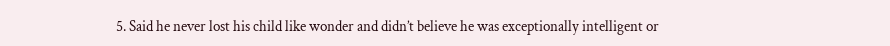5. Said he never lost his child like wonder and didn’t believe he was exceptionally intelligent or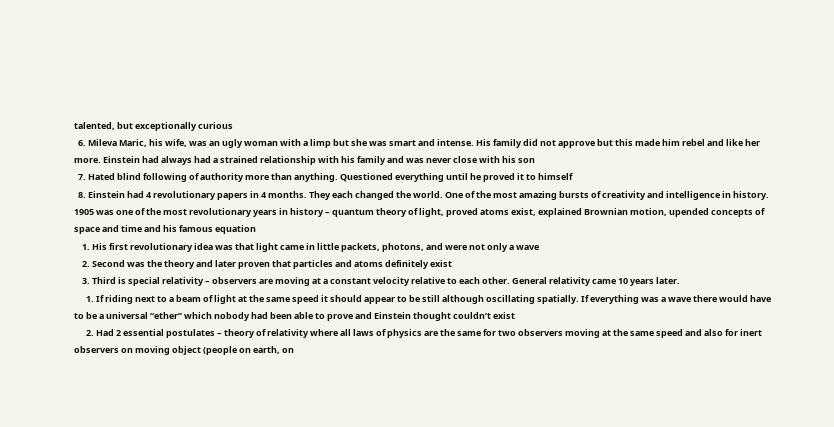talented, but exceptionally curious
  6. Mileva Maric, his wife, was an ugly woman with a limp but she was smart and intense. His family did not approve but this made him rebel and like her more. Einstein had always had a strained relationship with his family and was never close with his son
  7. Hated blind following of authority more than anything. Questioned everything until he proved it to himself
  8. Einstein had 4 revolutionary papers in 4 months. They each changed the world. One of the most amazing bursts of creativity and intelligence in history. 1905 was one of the most revolutionary years in history – quantum theory of light, proved atoms exist, explained Brownian motion, upended concepts of space and time and his famous equation
    1. His first revolutionary idea was that light came in little packets, photons, and were not only a wave
    2. Second was the theory and later proven that particles and atoms definitely exist
    3. Third is special relativity – observers are moving at a constant velocity relative to each other. General relativity came 10 years later.
      1. If riding next to a beam of light at the same speed it should appear to be still although oscillating spatially. If everything was a wave there would have to be a universal “ether” which nobody had been able to prove and Einstein thought couldn’t exist
      2. Had 2 essential postulates – theory of relativity where all laws of physics are the same for two observers moving at the same speed and also for inert observers on moving object (people on earth, on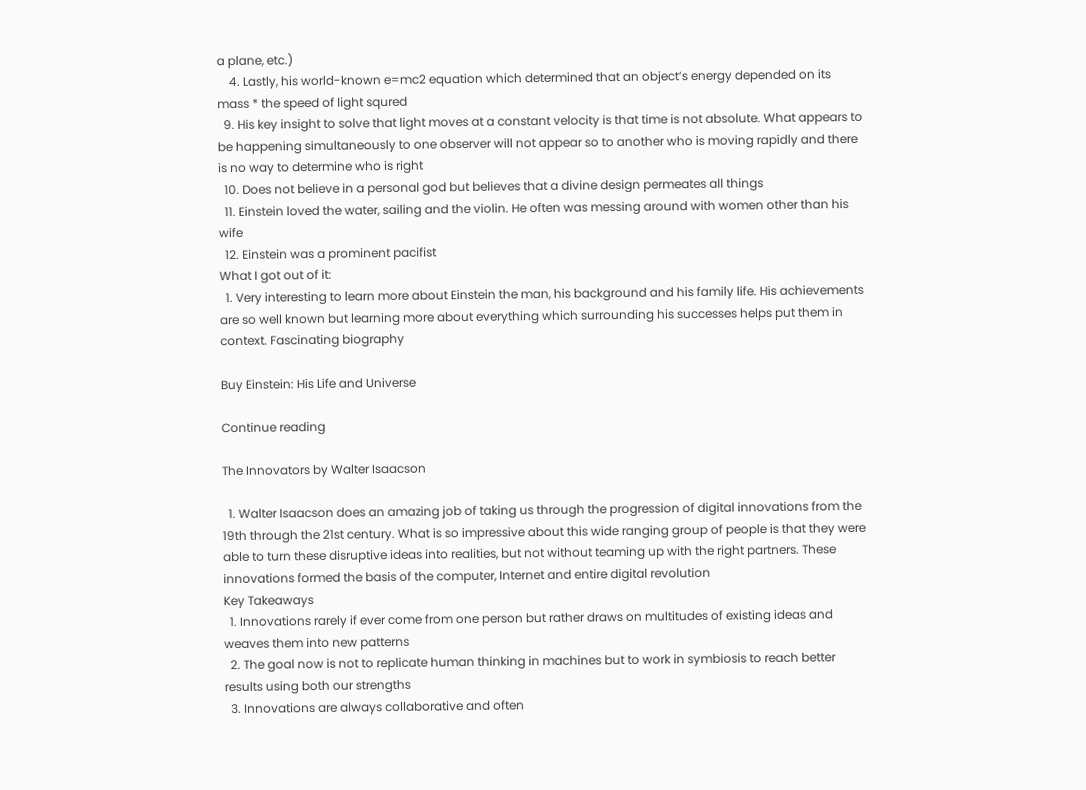a plane, etc.)
    4. Lastly, his world-known e=mc2 equation which determined that an object’s energy depended on its mass * the speed of light squred
  9. His key insight to solve that light moves at a constant velocity is that time is not absolute. What appears to be happening simultaneously to one observer will not appear so to another who is moving rapidly and there is no way to determine who is right
  10. Does not believe in a personal god but believes that a divine design permeates all things
  11. Einstein loved the water, sailing and the violin. He often was messing around with women other than his wife
  12. Einstein was a prominent pacifist
What I got out of it:
  1. Very interesting to learn more about Einstein the man, his background and his family life. His achievements are so well known but learning more about everything which surrounding his successes helps put them in context. Fascinating biography

Buy Einstein: His Life and Universe

Continue reading

The Innovators by Walter Isaacson

  1. Walter Isaacson does an amazing job of taking us through the progression of digital innovations from the 19th through the 21st century. What is so impressive about this wide ranging group of people is that they were able to turn these disruptive ideas into realities, but not without teaming up with the right partners. These innovations formed the basis of the computer, Internet and entire digital revolution
Key Takeaways
  1. Innovations rarely if ever come from one person but rather draws on multitudes of existing ideas and weaves them into new patterns
  2. The goal now is not to replicate human thinking in machines but to work in symbiosis to reach better results using both our strengths
  3. Innovations are always collaborative and often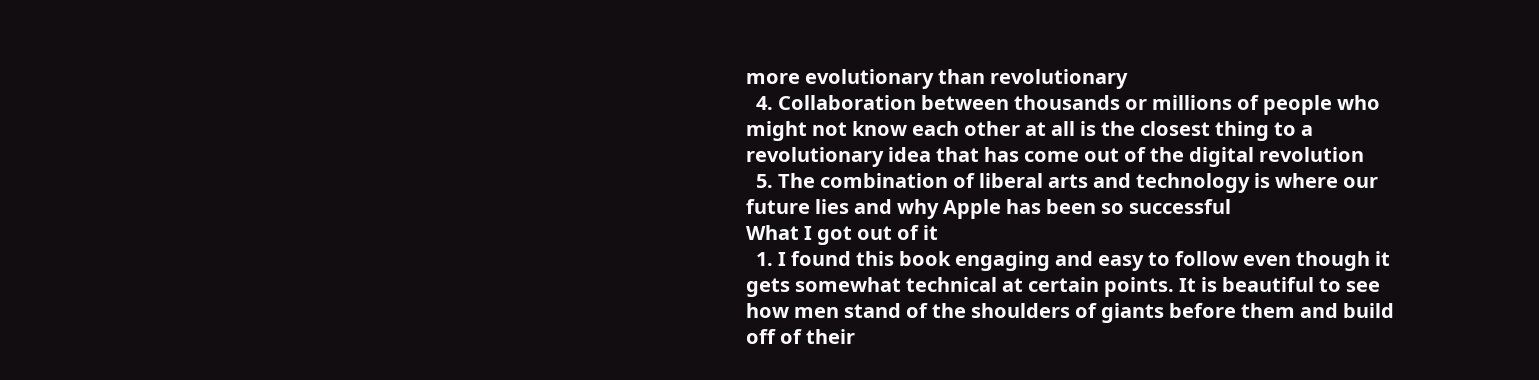more evolutionary than revolutionary
  4. Collaboration between thousands or millions of people who might not know each other at all is the closest thing to a revolutionary idea that has come out of the digital revolution
  5. The combination of liberal arts and technology is where our future lies and why Apple has been so successful
What I got out of it
  1. I found this book engaging and easy to follow even though it gets somewhat technical at certain points. It is beautiful to see how men stand of the shoulders of giants before them and build off of their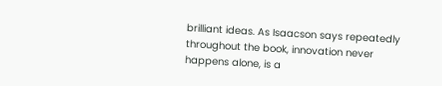brilliant ideas. As Isaacson says repeatedly throughout the book, innovation never happens alone, is a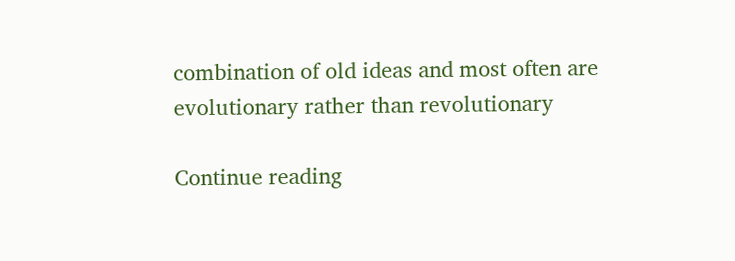combination of old ideas and most often are evolutionary rather than revolutionary

Continue reading